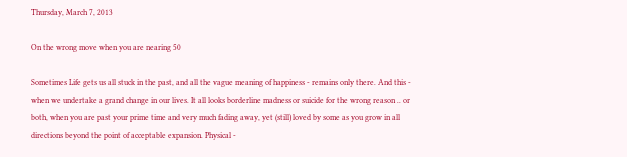Thursday, March 7, 2013

On the wrong move when you are nearing 50

Sometimes Life gets us all stuck in the past, and all the vague meaning of happiness - remains only there. And this - when we undertake a grand change in our lives. It all looks borderline madness or suicide for the wrong reason .. or both, when you are past your prime time and very much fading away, yet (still) loved by some as you grow in all directions beyond the point of acceptable expansion. Physical -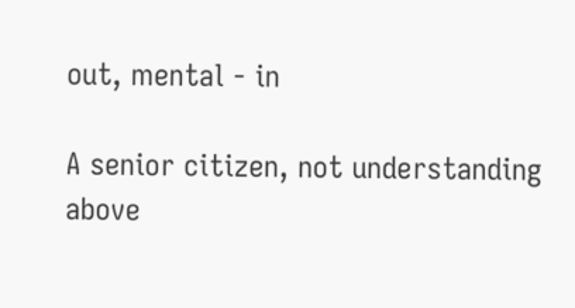out, mental - in

A senior citizen, not understanding above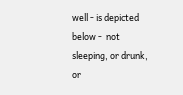well - is depicted below -  not sleeping, or drunk, or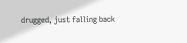drugged, just falling back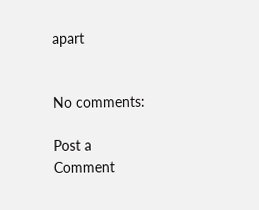apart


No comments:

Post a Comment